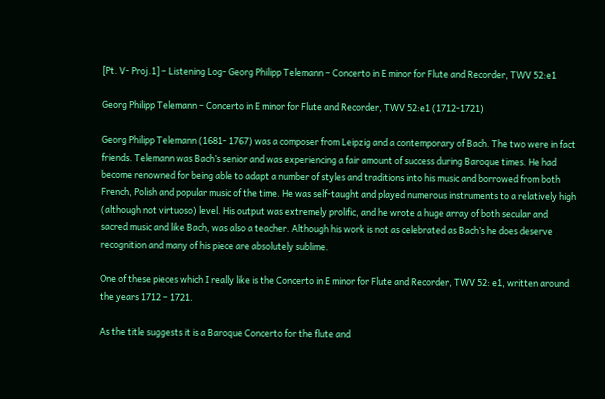[Pt. V- Proj.1] – Listening Log- Georg Philipp Telemann – Concerto in E minor for Flute and Recorder, TWV 52:e1

Georg Philipp Telemann – Concerto in E minor for Flute and Recorder, TWV 52:e1 (1712-1721)

Georg Philipp Telemann (1681- 1767) was a composer from Leipzig and a contemporary of Bach. The two were in fact friends. Telemann was Bach’s senior and was experiencing a fair amount of success during Baroque times. He had become renowned for being able to adapt a number of styles and traditions into his music and borrowed from both French, Polish and popular music of the time. He was self-taught and played numerous instruments to a relatively high (although not virtuoso) level. His output was extremely prolific, and he wrote a huge array of both secular and sacred music and like Bach, was also a teacher. Although his work is not as celebrated as Bach’s he does deserve recognition and many of his piece are absolutely sublime.

One of these pieces which I really like is the Concerto in E minor for Flute and Recorder, TWV 52: e1, written around the years 1712 – 1721.

As the title suggests it is a Baroque Concerto for the flute and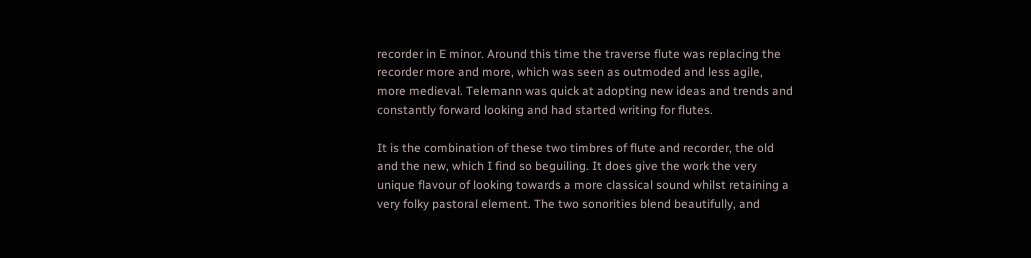recorder in E minor. Around this time the traverse flute was replacing the recorder more and more, which was seen as outmoded and less agile, more medieval. Telemann was quick at adopting new ideas and trends and constantly forward looking and had started writing for flutes.

It is the combination of these two timbres of flute and recorder, the old and the new, which I find so beguiling. It does give the work the very unique flavour of looking towards a more classical sound whilst retaining a very folky pastoral element. The two sonorities blend beautifully, and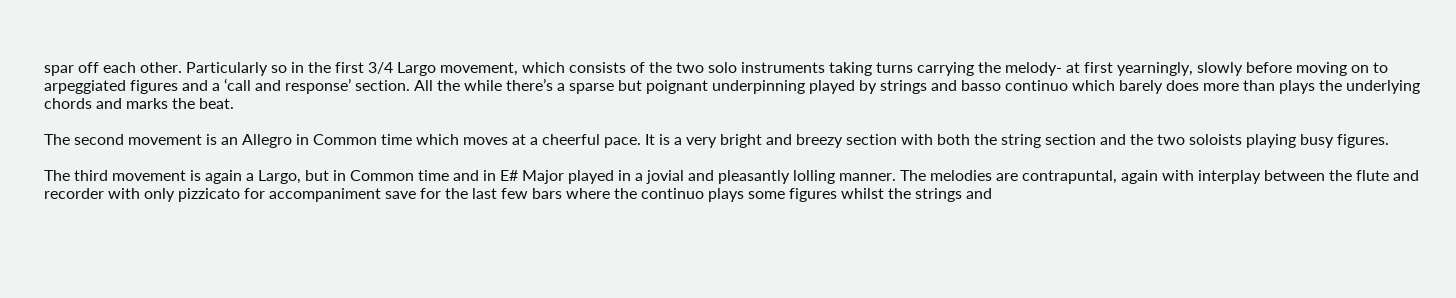spar off each other. Particularly so in the first 3/4 Largo movement, which consists of the two solo instruments taking turns carrying the melody- at first yearningly, slowly before moving on to arpeggiated figures and a ‘call and response’ section. All the while there’s a sparse but poignant underpinning played by strings and basso continuo which barely does more than plays the underlying chords and marks the beat.

The second movement is an Allegro in Common time which moves at a cheerful pace. It is a very bright and breezy section with both the string section and the two soloists playing busy figures.

The third movement is again a Largo, but in Common time and in E# Major played in a jovial and pleasantly lolling manner. The melodies are contrapuntal, again with interplay between the flute and recorder with only pizzicato for accompaniment save for the last few bars where the continuo plays some figures whilst the strings and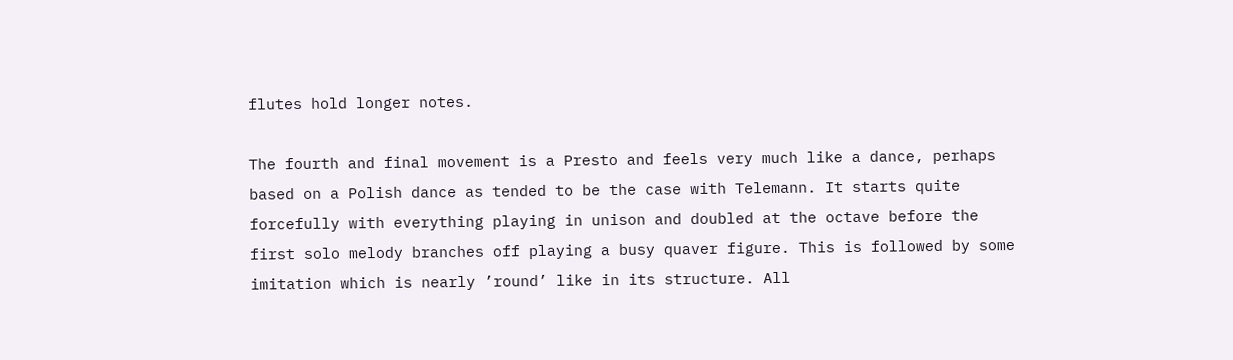flutes hold longer notes.

The fourth and final movement is a Presto and feels very much like a dance, perhaps based on a Polish dance as tended to be the case with Telemann. It starts quite forcefully with everything playing in unison and doubled at the octave before the first solo melody branches off playing a busy quaver figure. This is followed by some imitation which is nearly ’round’ like in its structure. All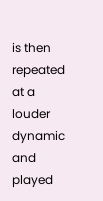is then repeated at a louder dynamic and played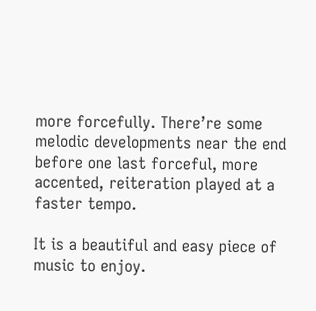more forcefully. There’re some melodic developments near the end before one last forceful, more accented, reiteration played at a faster tempo.

It is a beautiful and easy piece of music to enjoy.